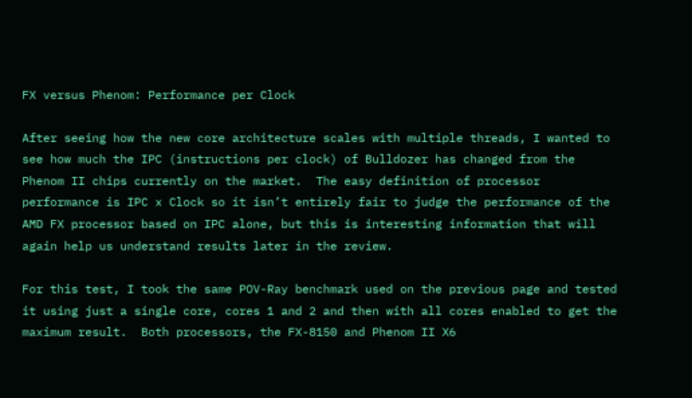FX versus Phenom: Performance per Clock

After seeing how the new core architecture scales with multiple threads, I wanted to see how much the IPC (instructions per clock) of Bulldozer has changed from the Phenom II chips currently on the market.  The easy definition of processor performance is IPC x Clock so it isn’t entirely fair to judge the performance of the AMD FX processor based on IPC alone, but this is interesting information that will again help us understand results later in the review.

For this test, I took the same POV-Ray benchmark used on the previous page and tested it using just a single core, cores 1 and 2 and then with all cores enabled to get the maximum result.  Both processors, the FX-8150 and Phenom II X6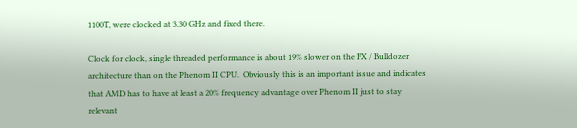1100T, were clocked at 3.30 GHz and fixed there.

Clock for clock, single threaded performance is about 19% slower on the FX / Bulldozer architecture than on the Phenom II CPU.  Obviously this is an important issue and indicates that AMD has to have at least a 20% frequency advantage over Phenom II just to stay relevant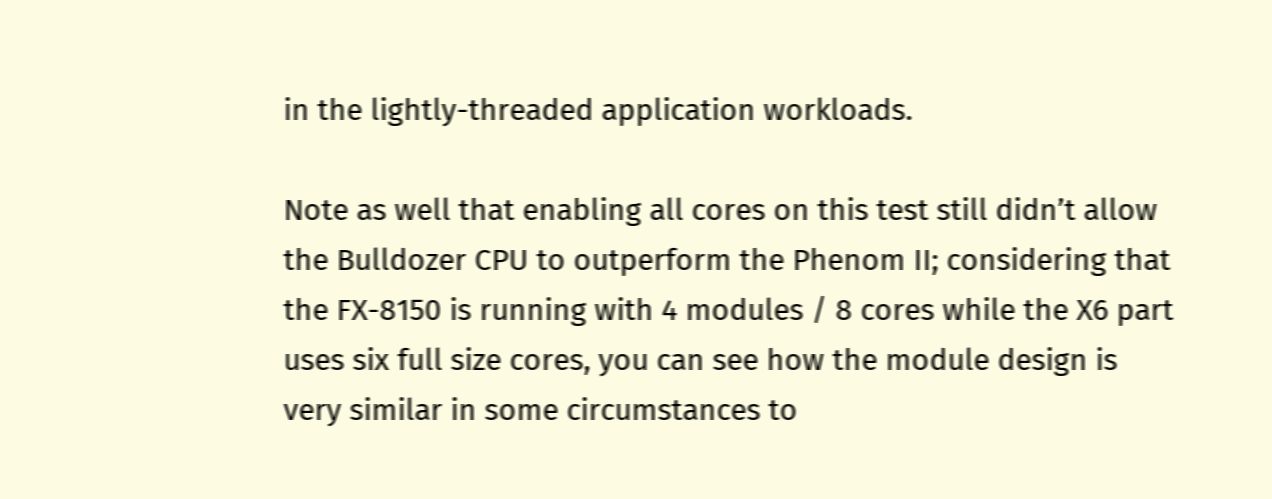in the lightly-threaded application workloads.

Note as well that enabling all cores on this test still didn’t allow the Bulldozer CPU to outperform the Phenom II; considering that the FX-8150 is running with 4 modules / 8 cores while the X6 part uses six full size cores, you can see how the module design is very similar in some circumstances to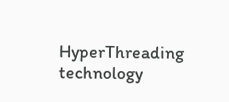HyperThreading technology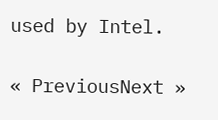used by Intel.

« PreviousNext »